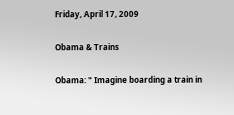Friday, April 17, 2009

Obama & Trains

Obama: " Imagine boarding a train in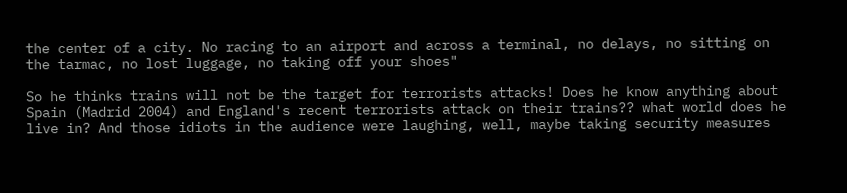the center of a city. No racing to an airport and across a terminal, no delays, no sitting on the tarmac, no lost luggage, no taking off your shoes"

So he thinks trains will not be the target for terrorists attacks! Does he know anything about Spain (Madrid 2004) and England's recent terrorists attack on their trains?? what world does he live in? And those idiots in the audience were laughing, well, maybe taking security measures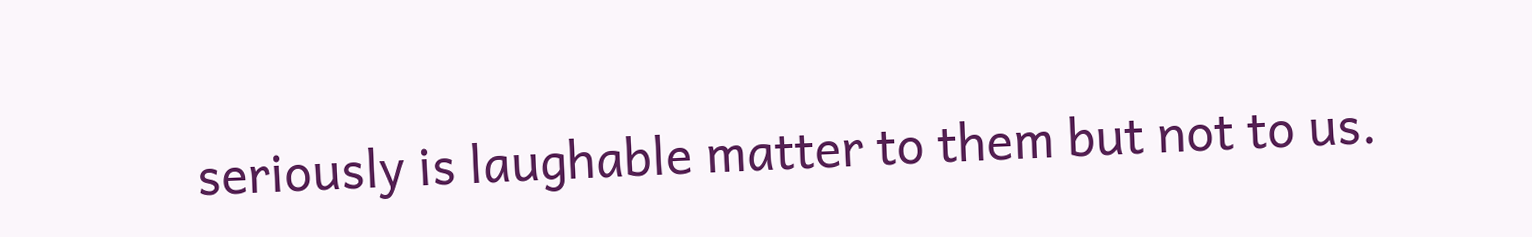seriously is laughable matter to them but not to us.